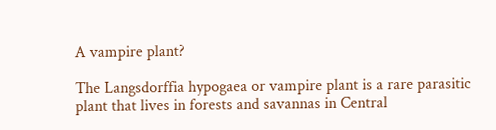A vampire plant?

The Langsdorffia hypogaea or vampire plant is a rare parasitic plant that lives in forests and savannas in Central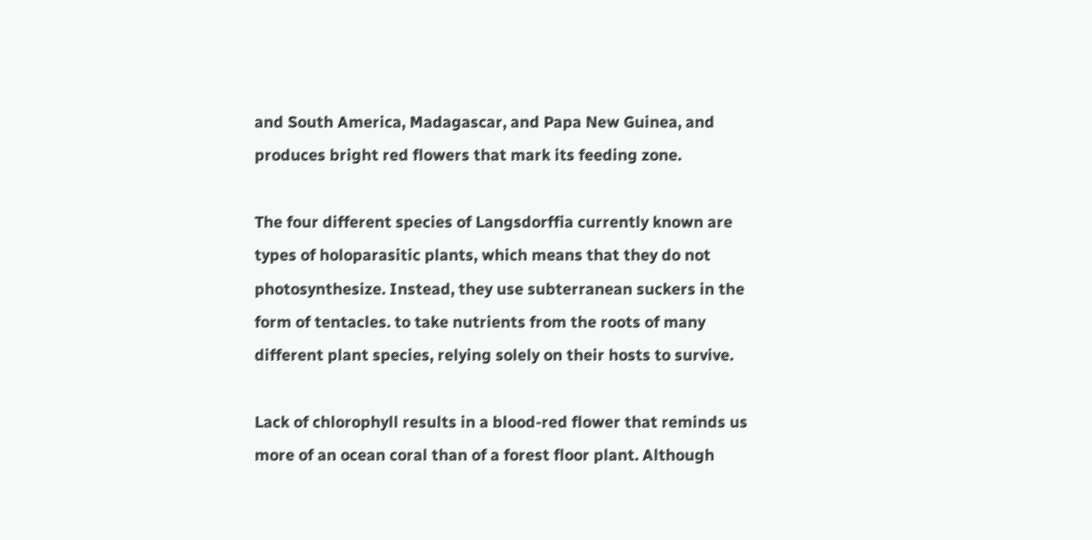and South America, Madagascar, and Papa New Guinea, and produces bright red flowers that mark its feeding zone.

The four different species of Langsdorffia currently known are types of holoparasitic plants, which means that they do not photosynthesize. Instead, they use subterranean suckers in the form of tentacles. to take nutrients from the roots of many different plant species, relying solely on their hosts to survive.

Lack of chlorophyll results in a blood-red flower that reminds us more of an ocean coral than of a forest floor plant. Although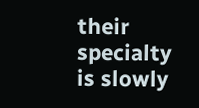their specialty is slowly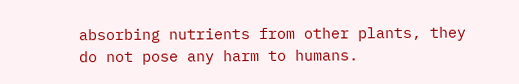absorbing nutrients from other plants, they do not pose any harm to humans.